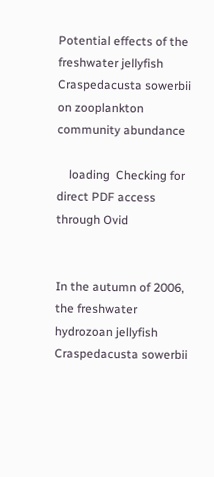Potential effects of the freshwater jellyfish Craspedacusta sowerbii on zooplankton community abundance

    loading  Checking for direct PDF access through Ovid


In the autumn of 2006, the freshwater hydrozoan jellyfish Craspedacusta sowerbii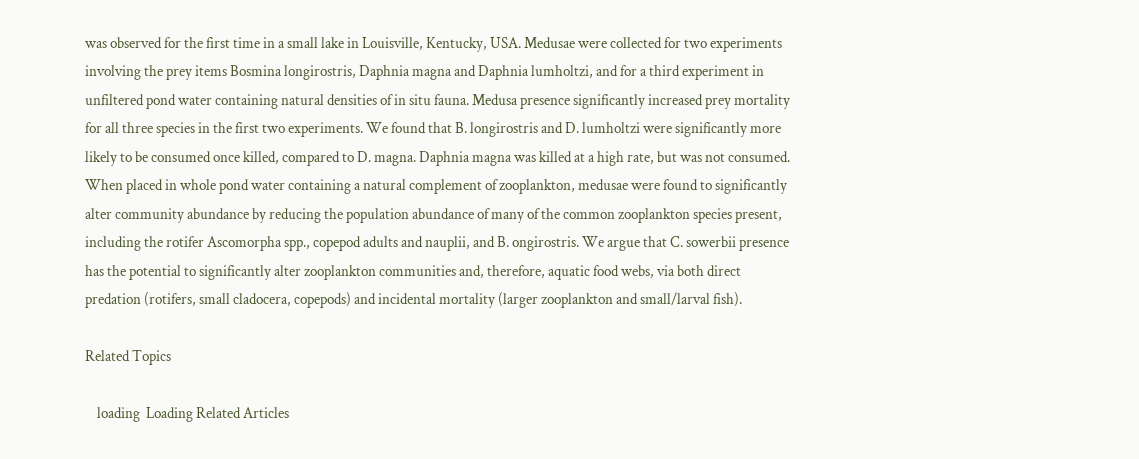was observed for the first time in a small lake in Louisville, Kentucky, USA. Medusae were collected for two experiments involving the prey items Bosmina longirostris, Daphnia magna and Daphnia lumholtzi, and for a third experiment in unfiltered pond water containing natural densities of in situ fauna. Medusa presence significantly increased prey mortality for all three species in the first two experiments. We found that B. longirostris and D. lumholtzi were significantly more likely to be consumed once killed, compared to D. magna. Daphnia magna was killed at a high rate, but was not consumed. When placed in whole pond water containing a natural complement of zooplankton, medusae were found to significantly alter community abundance by reducing the population abundance of many of the common zooplankton species present, including the rotifer Ascomorpha spp., copepod adults and nauplii, and B. ongirostris. We argue that C. sowerbii presence has the potential to significantly alter zooplankton communities and, therefore, aquatic food webs, via both direct predation (rotifers, small cladocera, copepods) and incidental mortality (larger zooplankton and small/larval fish).

Related Topics

    loading  Loading Related Articles